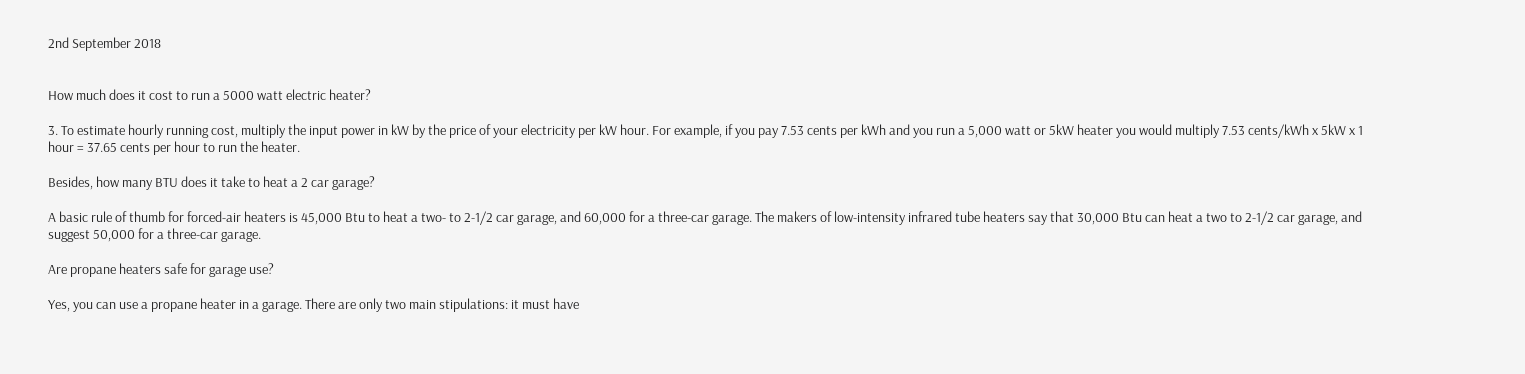2nd September 2018


How much does it cost to run a 5000 watt electric heater?

3. To estimate hourly running cost, multiply the input power in kW by the price of your electricity per kW hour. For example, if you pay 7.53 cents per kWh and you run a 5,000 watt or 5kW heater you would multiply 7.53 cents/kWh x 5kW x 1 hour = 37.65 cents per hour to run the heater.

Besides, how many BTU does it take to heat a 2 car garage?

A basic rule of thumb for forced-air heaters is 45,000 Btu to heat a two- to 2-1/2 car garage, and 60,000 for a three-car garage. The makers of low-intensity infrared tube heaters say that 30,000 Btu can heat a two to 2-1/2 car garage, and suggest 50,000 for a three-car garage.

Are propane heaters safe for garage use?

Yes, you can use a propane heater in a garage. There are only two main stipulations: it must have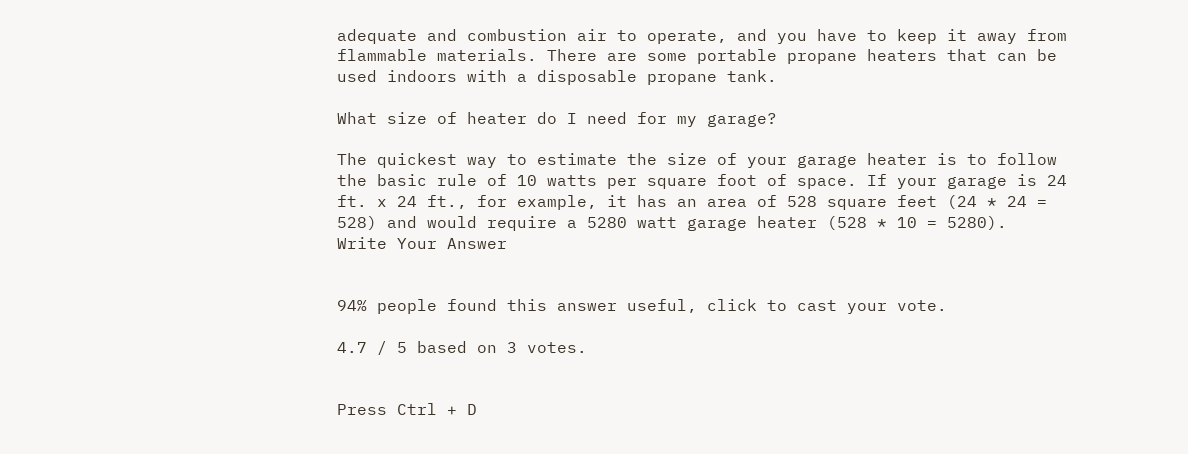adequate and combustion air to operate, and you have to keep it away from flammable materials. There are some portable propane heaters that can be used indoors with a disposable propane tank.

What size of heater do I need for my garage?

The quickest way to estimate the size of your garage heater is to follow the basic rule of 10 watts per square foot of space. If your garage is 24 ft. x 24 ft., for example, it has an area of 528 square feet (24 * 24 = 528) and would require a 5280 watt garage heater (528 * 10 = 5280).
Write Your Answer


94% people found this answer useful, click to cast your vote.

4.7 / 5 based on 3 votes.


Press Ctrl + D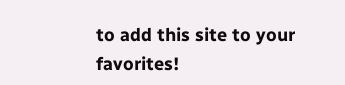to add this site to your favorites!